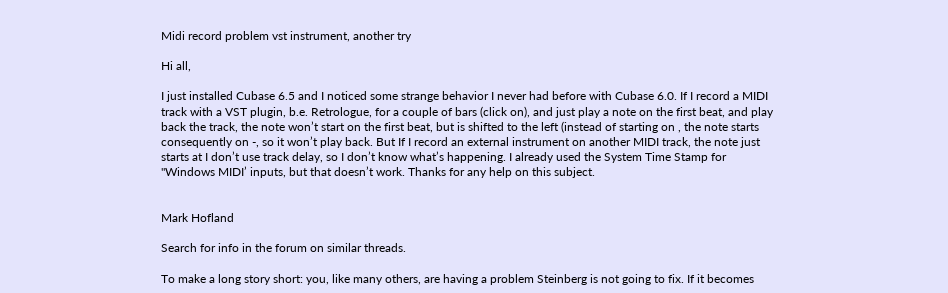Midi record problem vst instrument, another try

Hi all,

I just installed Cubase 6.5 and I noticed some strange behavior I never had before with Cubase 6.0. If I record a MIDI track with a VST plugin, b.e. Retrologue, for a couple of bars (click on), and just play a note on the first beat, and play back the track, the note won’t start on the first beat, but is shifted to the left (instead of starting on , the note starts consequently on -, so it won’t play back. But If I record an external instrument on another MIDI track, the note just starts at I don’t use track delay, so I don’t know what’s happening. I already used the System Time Stamp for "Windows MIDI’ inputs, but that doesn’t work. Thanks for any help on this subject.


Mark Hofland

Search for info in the forum on similar threads.

To make a long story short: you, like many others, are having a problem Steinberg is not going to fix. If it becomes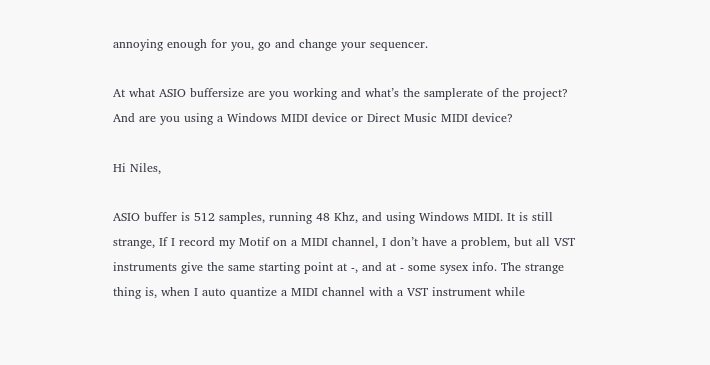annoying enough for you, go and change your sequencer.

At what ASIO buffersize are you working and what’s the samplerate of the project?
And are you using a Windows MIDI device or Direct Music MIDI device?

Hi Niles,

ASIO buffer is 512 samples, running 48 Khz, and using Windows MIDI. It is still strange, If I record my Motif on a MIDI channel, I don’t have a problem, but all VST instruments give the same starting point at -, and at - some sysex info. The strange thing is, when I auto quantize a MIDI channel with a VST instrument while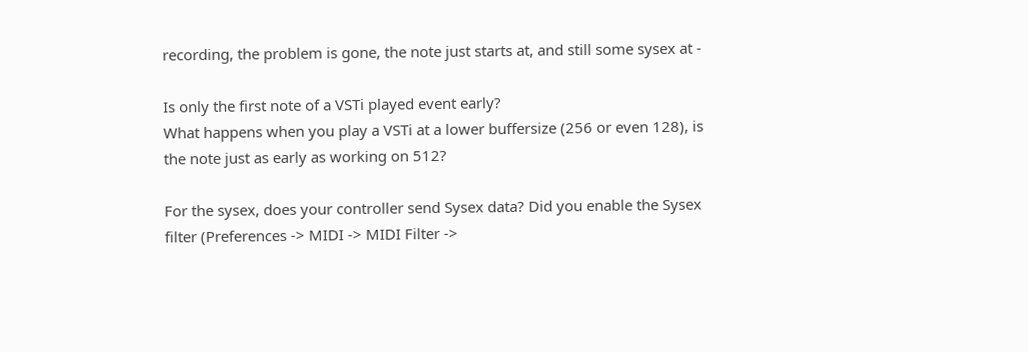recording, the problem is gone, the note just starts at, and still some sysex at -

Is only the first note of a VSTi played event early?
What happens when you play a VSTi at a lower buffersize (256 or even 128), is the note just as early as working on 512?

For the sysex, does your controller send Sysex data? Did you enable the Sysex filter (Preferences -> MIDI -> MIDI Filter ->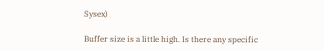Sysex)

Buffer size is a little high. Is there any specific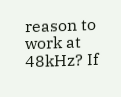reason to work at 48kHz? If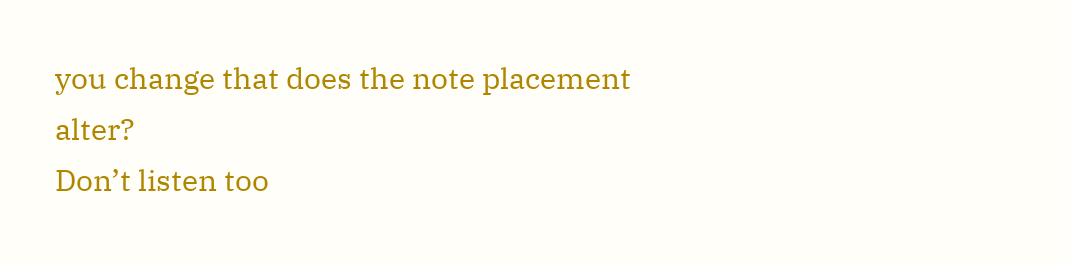you change that does the note placement alter?
Don’t listen too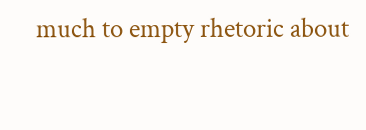much to empty rhetoric about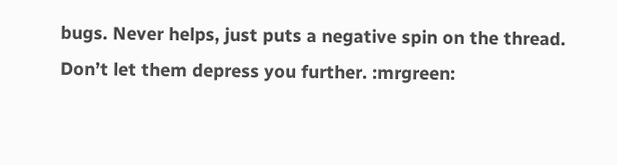bugs. Never helps, just puts a negative spin on the thread.
Don’t let them depress you further. :mrgreen: